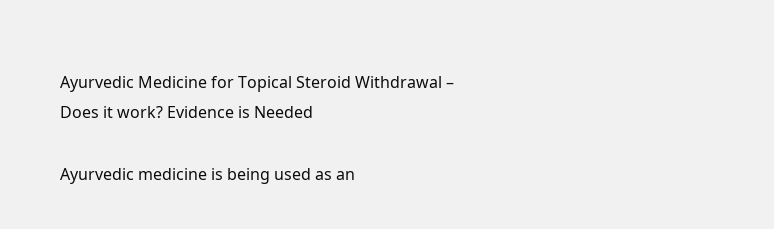Ayurvedic Medicine for Topical Steroid Withdrawal – Does it work? Evidence is Needed

Ayurvedic medicine is being used as an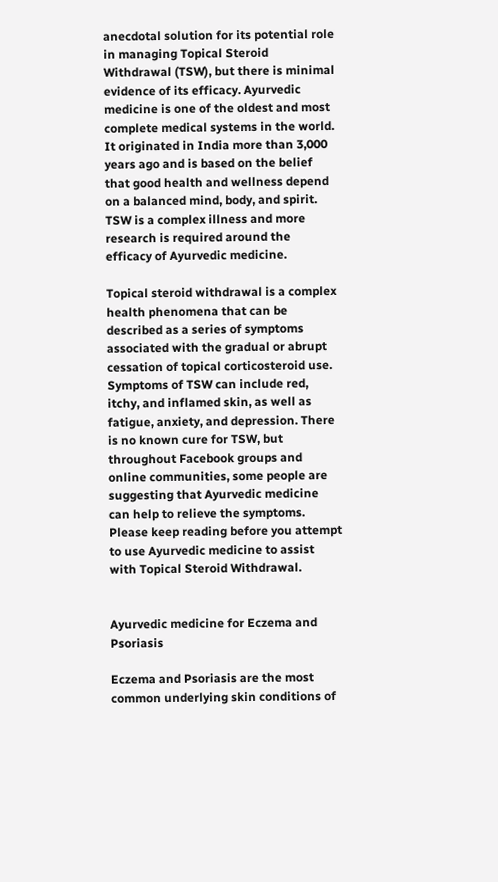anecdotal solution for its potential role in managing Topical Steroid Withdrawal (TSW), but there is minimal evidence of its efficacy. Ayurvedic medicine is one of the oldest and most complete medical systems in the world. It originated in India more than 3,000 years ago and is based on the belief that good health and wellness depend on a balanced mind, body, and spirit. TSW is a complex illness and more research is required around the efficacy of Ayurvedic medicine.

Topical steroid withdrawal is a complex health phenomena that can be described as a series of symptoms associated with the gradual or abrupt cessation of topical corticosteroid use. Symptoms of TSW can include red, itchy, and inflamed skin, as well as fatigue, anxiety, and depression. There is no known cure for TSW, but throughout Facebook groups and online communities, some people are suggesting that Ayurvedic medicine can help to relieve the symptoms. Please keep reading before you attempt to use Ayurvedic medicine to assist with Topical Steroid Withdrawal.


Ayurvedic medicine for Eczema and Psoriasis

Eczema and Psoriasis are the most common underlying skin conditions of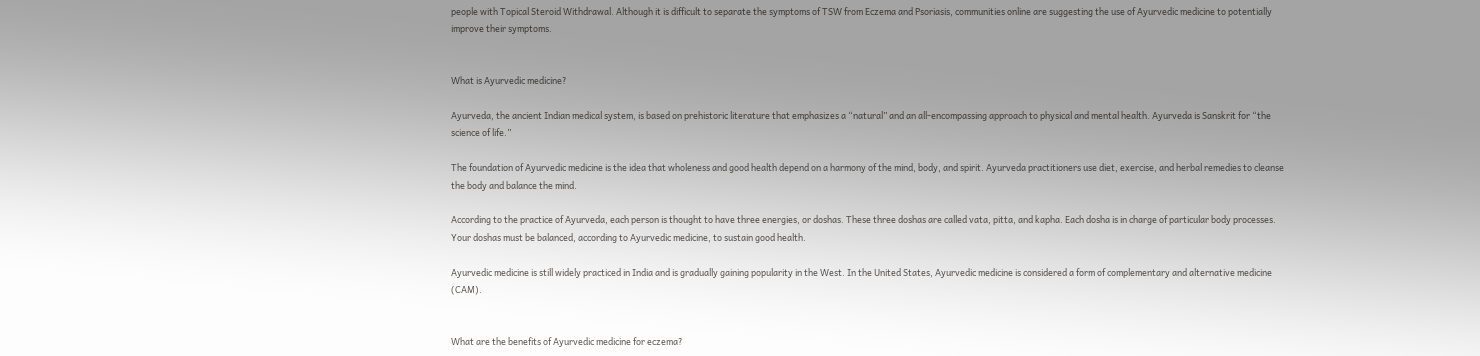people with Topical Steroid Withdrawal. Although it is difficult to separate the symptoms of TSW from Eczema and Psoriasis, communities online are suggesting the use of Ayurvedic medicine to potentially improve their symptoms.


What is Ayurvedic medicine?

Ayurveda, the ancient Indian medical system, is based on prehistoric literature that emphasizes a “natural” and an all-encompassing approach to physical and mental health. Ayurveda is Sanskrit for “the science of life.”

The foundation of Ayurvedic medicine is the idea that wholeness and good health depend on a harmony of the mind, body, and spirit. Ayurveda practitioners use diet, exercise, and herbal remedies to cleanse the body and balance the mind.

According to the practice of Ayurveda, each person is thought to have three energies, or doshas. These three doshas are called vata, pitta, and kapha. Each dosha is in charge of particular body processes. Your doshas must be balanced, according to Ayurvedic medicine, to sustain good health.

Ayurvedic medicine is still widely practiced in India and is gradually gaining popularity in the West. In the United States, Ayurvedic medicine is considered a form of complementary and alternative medicine (CAM).


What are the benefits of Ayurvedic medicine for eczema?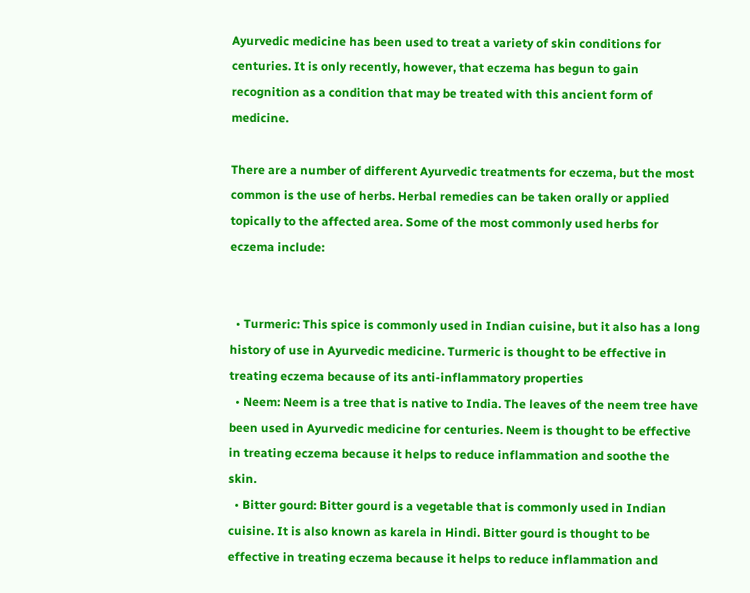Ayurvedic medicine has been used to treat a variety of skin conditions for centuries. It is only recently, however, that eczema has begun to gain recognition as a condition that may be treated with this ancient form of medicine.

There are a number of different Ayurvedic treatments for eczema, but the most common is the use of herbs. Herbal remedies can be taken orally or applied topically to the affected area. Some of the most commonly used herbs for eczema include:


  • Turmeric: This spice is commonly used in Indian cuisine, but it also has a long history of use in Ayurvedic medicine. Turmeric is thought to be effective in treating eczema because of its anti-inflammatory properties
  • Neem: Neem is a tree that is native to India. The leaves of the neem tree have been used in Ayurvedic medicine for centuries. Neem is thought to be effective in treating eczema because it helps to reduce inflammation and soothe the skin.
  • Bitter gourd: Bitter gourd is a vegetable that is commonly used in Indian cuisine. It is also known as karela in Hindi. Bitter gourd is thought to be effective in treating eczema because it helps to reduce inflammation and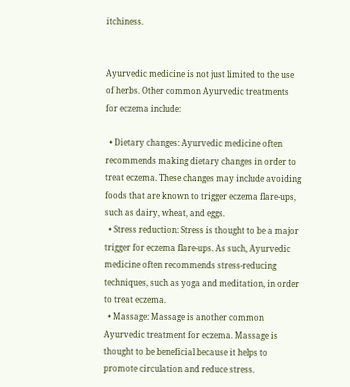itchiness.


Ayurvedic medicine is not just limited to the use of herbs. Other common Ayurvedic treatments for eczema include:

  • Dietary changes: Ayurvedic medicine often recommends making dietary changes in order to treat eczema. These changes may include avoiding foods that are known to trigger eczema flare-ups, such as dairy, wheat, and eggs.
  • Stress reduction: Stress is thought to be a major trigger for eczema flare-ups. As such, Ayurvedic medicine often recommends stress-reducing techniques, such as yoga and meditation, in order to treat eczema.
  • Massage: Massage is another common Ayurvedic treatment for eczema. Massage is thought to be beneficial because it helps to promote circulation and reduce stress.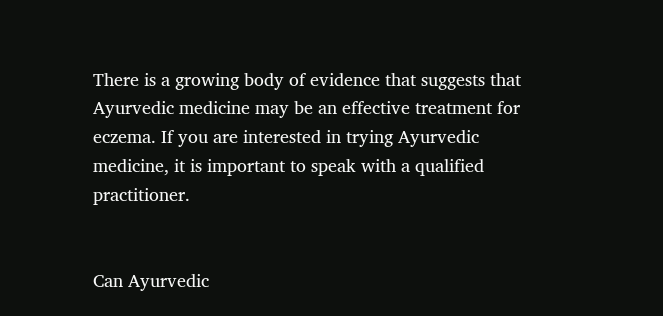There is a growing body of evidence that suggests that Ayurvedic medicine may be an effective treatment for eczema. If you are interested in trying Ayurvedic medicine, it is important to speak with a qualified practitioner.


Can Ayurvedic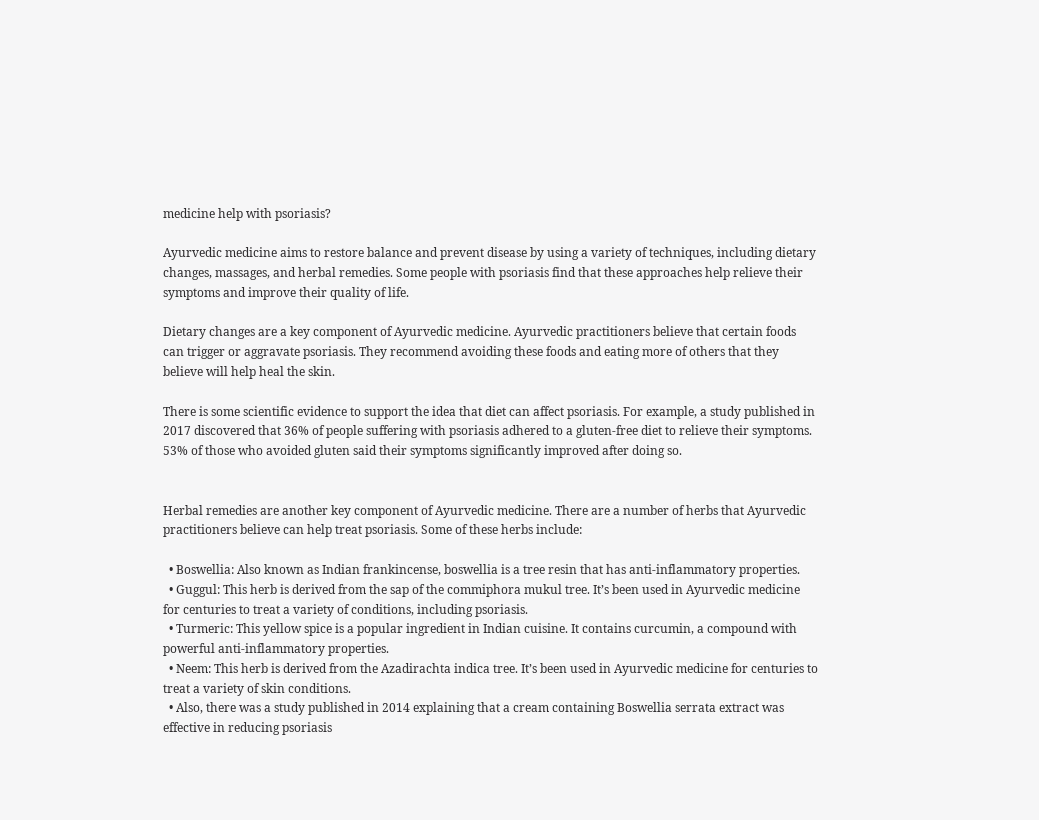medicine help with psoriasis?

Ayurvedic medicine aims to restore balance and prevent disease by using a variety of techniques, including dietary changes, massages, and herbal remedies. Some people with psoriasis find that these approaches help relieve their symptoms and improve their quality of life.

Dietary changes are a key component of Ayurvedic medicine. Ayurvedic practitioners believe that certain foods can trigger or aggravate psoriasis. They recommend avoiding these foods and eating more of others that they believe will help heal the skin.

There is some scientific evidence to support the idea that diet can affect psoriasis. For example, a study published in 2017 discovered that 36% of people suffering with psoriasis adhered to a gluten-free diet to relieve their symptoms. 53% of those who avoided gluten said their symptoms significantly improved after doing so.


Herbal remedies are another key component of Ayurvedic medicine. There are a number of herbs that Ayurvedic practitioners believe can help treat psoriasis. Some of these herbs include:

  • Boswellia: Also known as Indian frankincense, boswellia is a tree resin that has anti-inflammatory properties.
  • Guggul: This herb is derived from the sap of the commiphora mukul tree. It’s been used in Ayurvedic medicine for centuries to treat a variety of conditions, including psoriasis.
  • Turmeric: This yellow spice is a popular ingredient in Indian cuisine. It contains curcumin, a compound with powerful anti-inflammatory properties.
  • Neem: This herb is derived from the Azadirachta indica tree. It’s been used in Ayurvedic medicine for centuries to treat a variety of skin conditions.
  • Also, there was a study published in 2014 explaining that a cream containing Boswellia serrata extract was effective in reducing psoriasis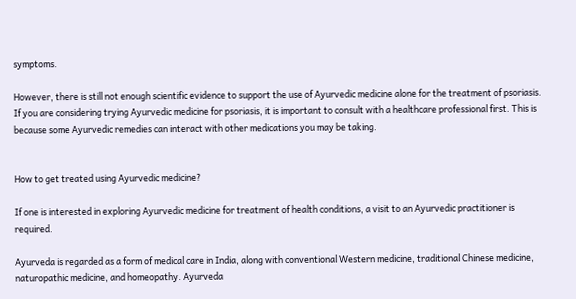symptoms.

However, there is still not enough scientific evidence to support the use of Ayurvedic medicine alone for the treatment of psoriasis. If you are considering trying Ayurvedic medicine for psoriasis, it is important to consult with a healthcare professional first. This is because some Ayurvedic remedies can interact with other medications you may be taking.


How to get treated using Ayurvedic medicine?

If one is interested in exploring Ayurvedic medicine for treatment of health conditions, a visit to an Ayurvedic practitioner is required.

Ayurveda is regarded as a form of medical care in India, along with conventional Western medicine, traditional Chinese medicine, naturopathic medicine, and homeopathy. Ayurveda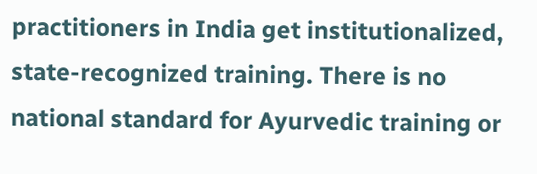practitioners in India get institutionalized, state-recognized training. There is no national standard for Ayurvedic training or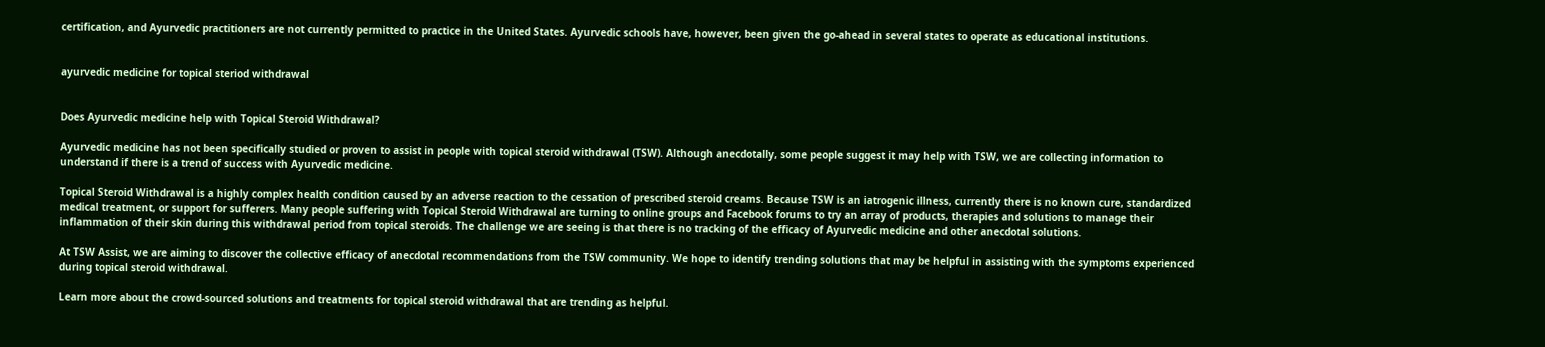certification, and Ayurvedic practitioners are not currently permitted to practice in the United States. Ayurvedic schools have, however, been given the go-ahead in several states to operate as educational institutions.


ayurvedic medicine for topical steriod withdrawal


Does Ayurvedic medicine help with Topical Steroid Withdrawal?

Ayurvedic medicine has not been specifically studied or proven to assist in people with topical steroid withdrawal (TSW). Although anecdotally, some people suggest it may help with TSW, we are collecting information to understand if there is a trend of success with Ayurvedic medicine.

Topical Steroid Withdrawal is a highly complex health condition caused by an adverse reaction to the cessation of prescribed steroid creams. Because TSW is an iatrogenic illness, currently there is no known cure, standardized medical treatment, or support for sufferers. Many people suffering with Topical Steroid Withdrawal are turning to online groups and Facebook forums to try an array of products, therapies and solutions to manage their inflammation of their skin during this withdrawal period from topical steroids. The challenge we are seeing is that there is no tracking of the efficacy of Ayurvedic medicine and other anecdotal solutions.

At TSW Assist, we are aiming to discover the collective efficacy of anecdotal recommendations from the TSW community. We hope to identify trending solutions that may be helpful in assisting with the symptoms experienced during topical steroid withdrawal.

Learn more about the crowd-sourced solutions and treatments for topical steroid withdrawal that are trending as helpful.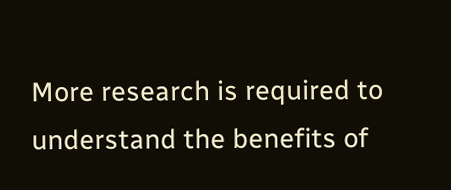More research is required to understand the benefits of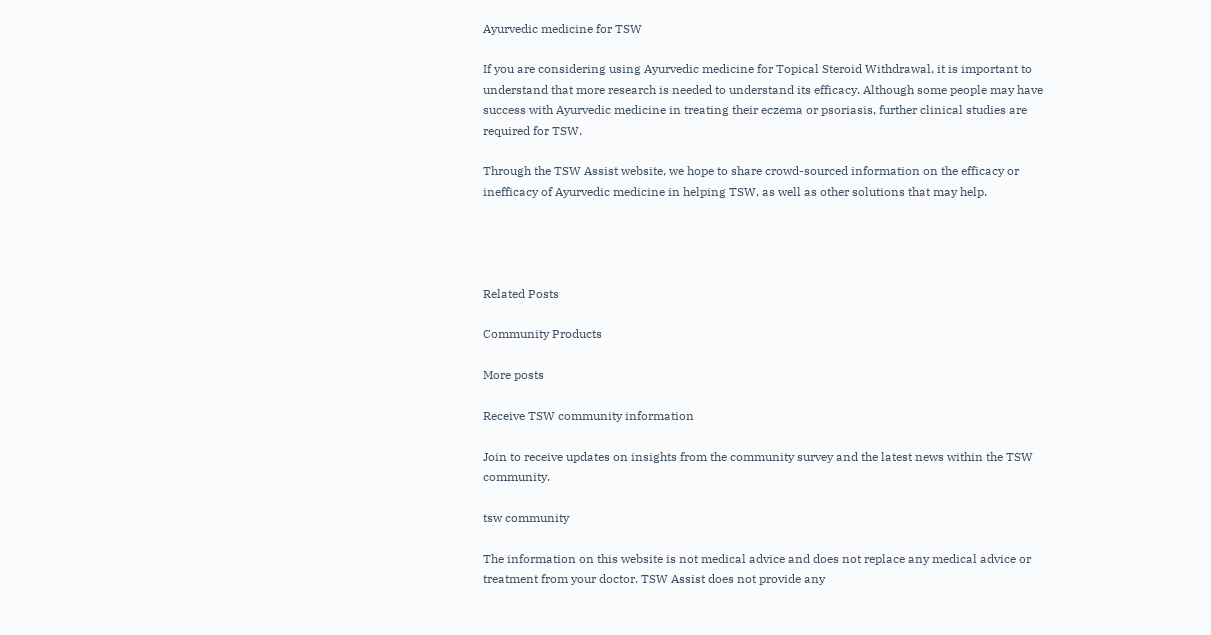Ayurvedic medicine for TSW

If you are considering using Ayurvedic medicine for Topical Steroid Withdrawal, it is important to understand that more research is needed to understand its efficacy. Although some people may have success with Ayurvedic medicine in treating their eczema or psoriasis, further clinical studies are required for TSW.

Through the TSW Assist website, we hope to share crowd-sourced information on the efficacy or inefficacy of Ayurvedic medicine in helping TSW, as well as other solutions that may help.




Related Posts

Community Products

More posts

Receive TSW community information

Join to receive updates on insights from the community survey and the latest news within the TSW community.

tsw community

The information on this website is not medical advice and does not replace any medical advice or treatment from your doctor. TSW Assist does not provide any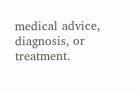medical advice, diagnosis, or treatment.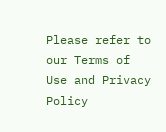Please refer to our Terms of Use and Privacy Policy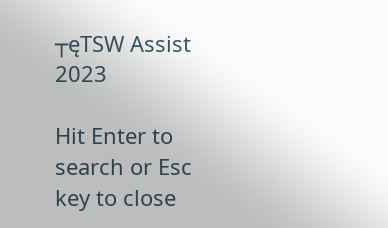┬ęTSW Assist 2023

Hit Enter to search or Esc key to close